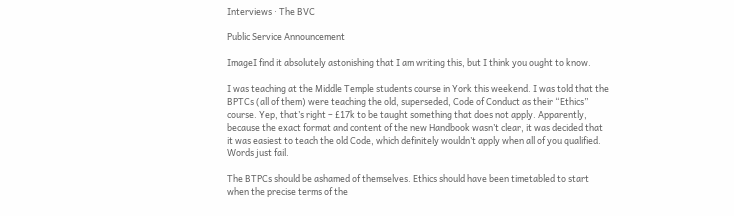Interviews · The BVC

Public Service Announcement

ImageI find it absolutely astonishing that I am writing this, but I think you ought to know.

I was teaching at the Middle Temple students course in York this weekend. I was told that the BPTCs (all of them) were teaching the old, superseded, Code of Conduct as their “Ethics” course. Yep, that’s right – £17k to be taught something that does not apply. Apparently, because the exact format and content of the new Handbook wasn’t clear, it was decided that it was easiest to teach the old Code, which definitely wouldn’t apply when all of you qualified. Words just fail.

The BTPCs should be ashamed of themselves. Ethics should have been timetabled to start when the precise terms of the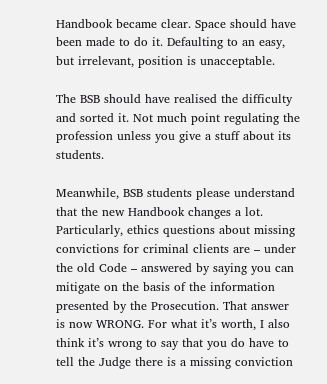Handbook became clear. Space should have been made to do it. Defaulting to an easy, but irrelevant, position is unacceptable.

The BSB should have realised the difficulty and sorted it. Not much point regulating the profession unless you give a stuff about its students.

Meanwhile, BSB students please understand that the new Handbook changes a lot. Particularly, ethics questions about missing convictions for criminal clients are – under the old Code – answered by saying you can mitigate on the basis of the information presented by the Prosecution. That answer is now WRONG. For what it’s worth, I also think it’s wrong to say that you do have to tell the Judge there is a missing conviction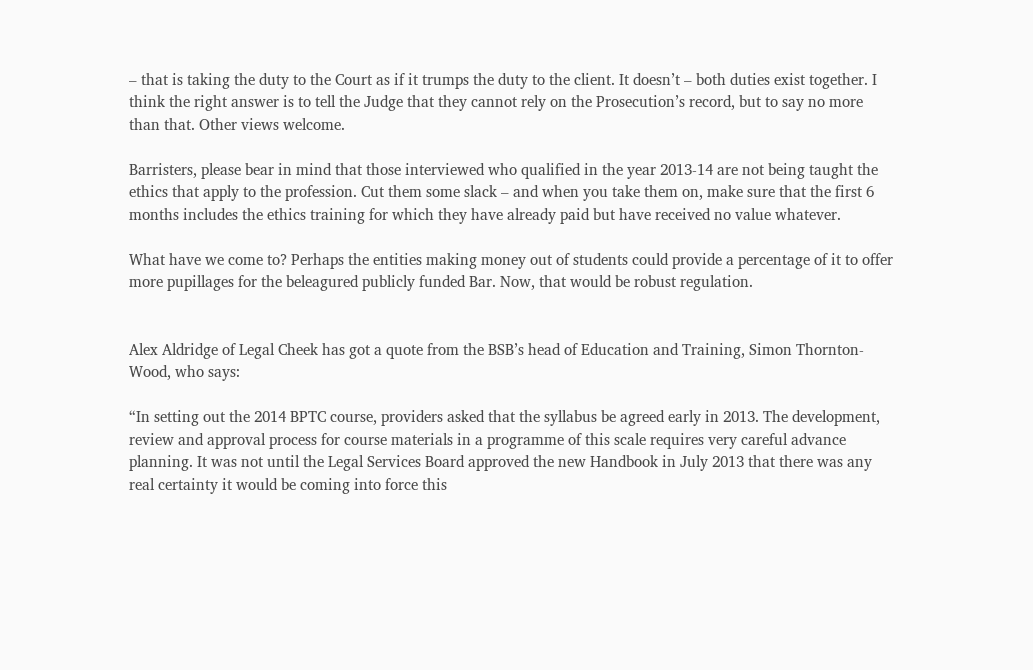– that is taking the duty to the Court as if it trumps the duty to the client. It doesn’t – both duties exist together. I think the right answer is to tell the Judge that they cannot rely on the Prosecution’s record, but to say no more than that. Other views welcome.

Barristers, please bear in mind that those interviewed who qualified in the year 2013-14 are not being taught the ethics that apply to the profession. Cut them some slack – and when you take them on, make sure that the first 6 months includes the ethics training for which they have already paid but have received no value whatever.

What have we come to? Perhaps the entities making money out of students could provide a percentage of it to offer more pupillages for the beleagured publicly funded Bar. Now, that would be robust regulation.


Alex Aldridge of Legal Cheek has got a quote from the BSB’s head of Education and Training, Simon Thornton-Wood, who says:

“In setting out the 2014 BPTC course, providers asked that the syllabus be agreed early in 2013. The development, review and approval process for course materials in a programme of this scale requires very careful advance planning. It was not until the Legal Services Board approved the new Handbook in July 2013 that there was any real certainty it would be coming into force this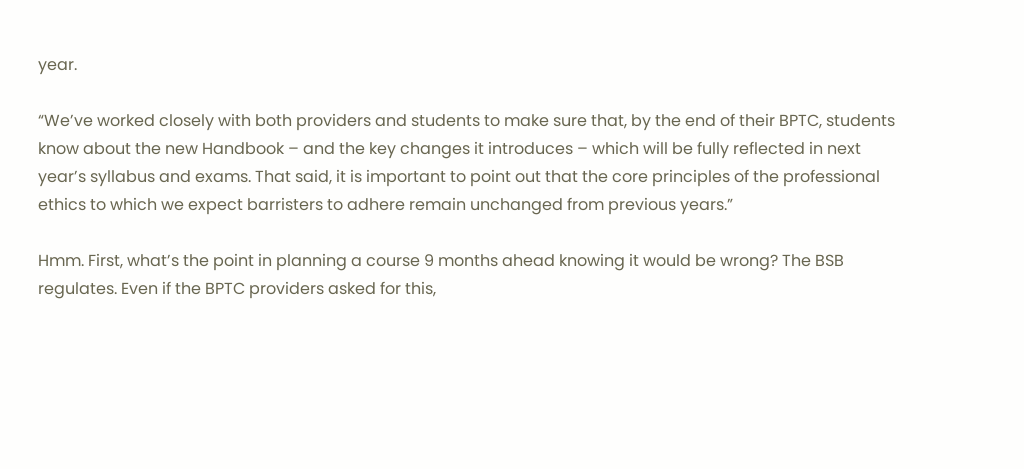year.

“We’ve worked closely with both providers and students to make sure that, by the end of their BPTC, students know about the new Handbook – and the key changes it introduces – which will be fully reflected in next year’s syllabus and exams. That said, it is important to point out that the core principles of the professional ethics to which we expect barristers to adhere remain unchanged from previous years.”

Hmm. First, what’s the point in planning a course 9 months ahead knowing it would be wrong? The BSB regulates. Even if the BPTC providers asked for this,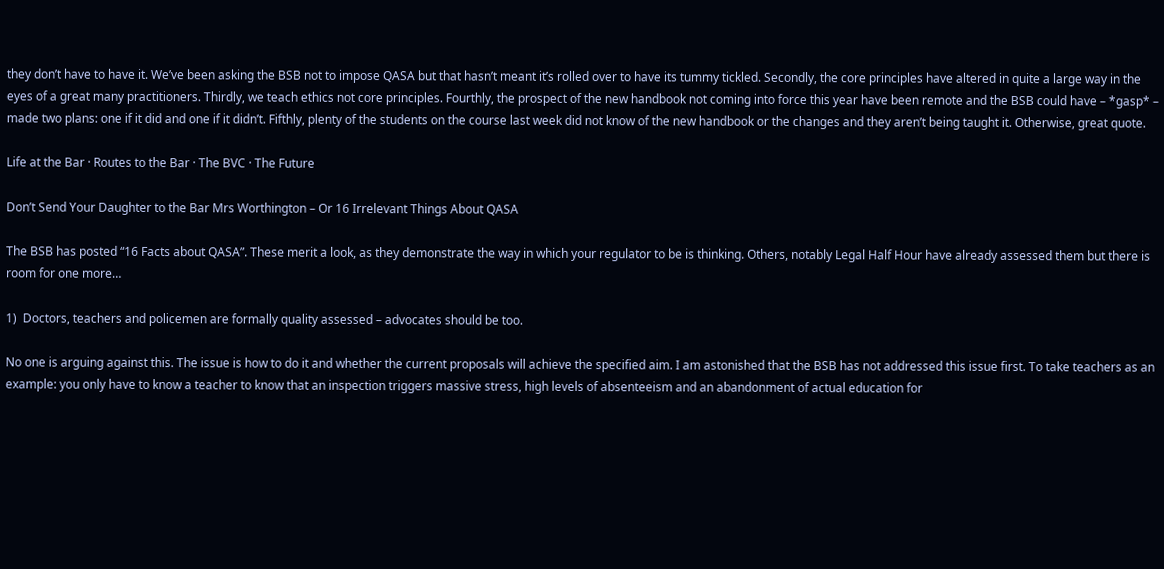they don’t have to have it. We’ve been asking the BSB not to impose QASA but that hasn’t meant it’s rolled over to have its tummy tickled. Secondly, the core principles have altered in quite a large way in the eyes of a great many practitioners. Thirdly, we teach ethics not core principles. Fourthly, the prospect of the new handbook not coming into force this year have been remote and the BSB could have – *gasp* – made two plans: one if it did and one if it didn’t. Fifthly, plenty of the students on the course last week did not know of the new handbook or the changes and they aren’t being taught it. Otherwise, great quote.

Life at the Bar · Routes to the Bar · The BVC · The Future

Don’t Send Your Daughter to the Bar Mrs Worthington – Or 16 Irrelevant Things About QASA

The BSB has posted “16 Facts about QASA”. These merit a look, as they demonstrate the way in which your regulator to be is thinking. Others, notably Legal Half Hour have already assessed them but there is room for one more…

1)  Doctors, teachers and policemen are formally quality assessed – advocates should be too.

No one is arguing against this. The issue is how to do it and whether the current proposals will achieve the specified aim. I am astonished that the BSB has not addressed this issue first. To take teachers as an example: you only have to know a teacher to know that an inspection triggers massive stress, high levels of absenteeism and an abandonment of actual education for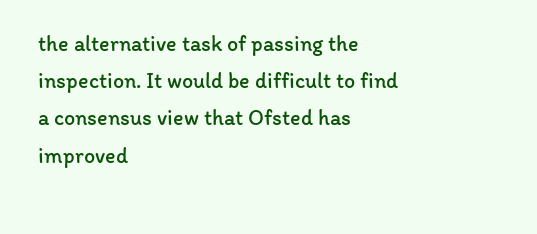the alternative task of passing the inspection. It would be difficult to find a consensus view that Ofsted has improved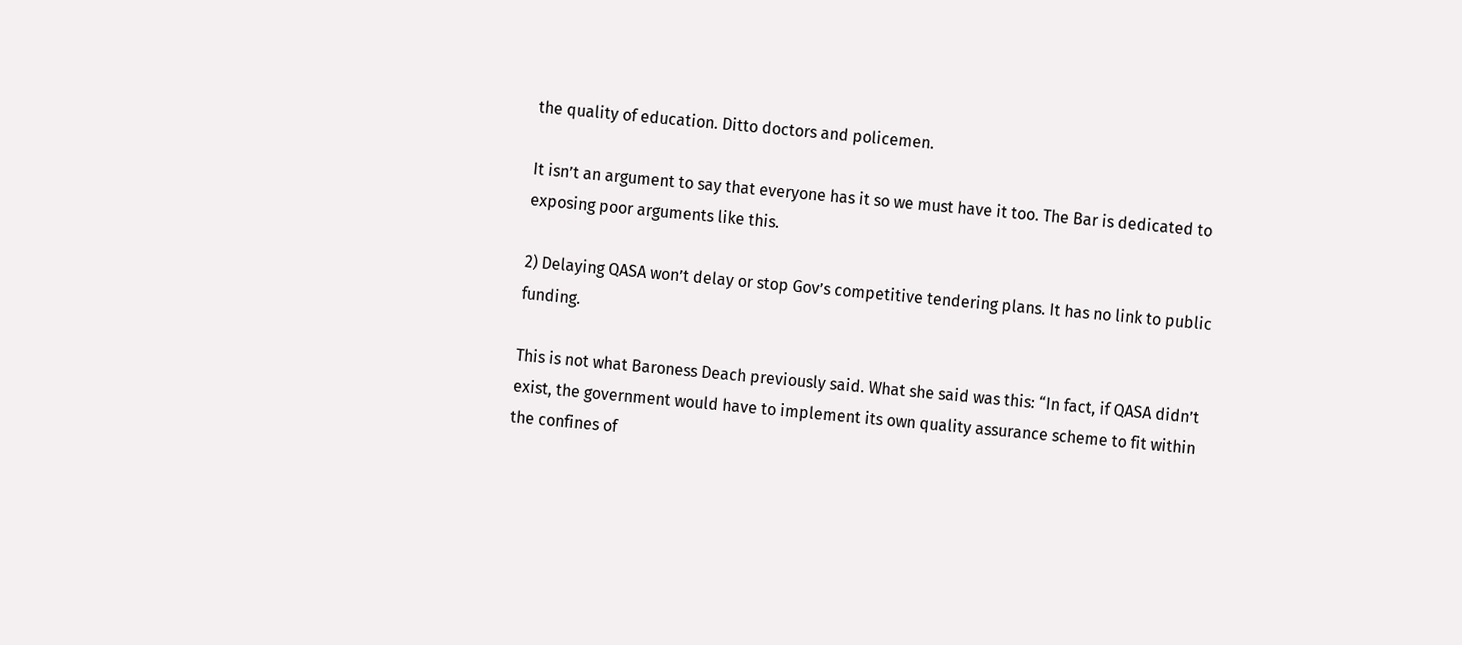the quality of education. Ditto doctors and policemen.

It isn’t an argument to say that everyone has it so we must have it too. The Bar is dedicated to exposing poor arguments like this.

2) Delaying QASA won’t delay or stop Gov’s competitive tendering plans. It has no link to public funding.

This is not what Baroness Deach previously said. What she said was this: “In fact, if QASA didn’t exist, the government would have to implement its own quality assurance scheme to fit within the confines of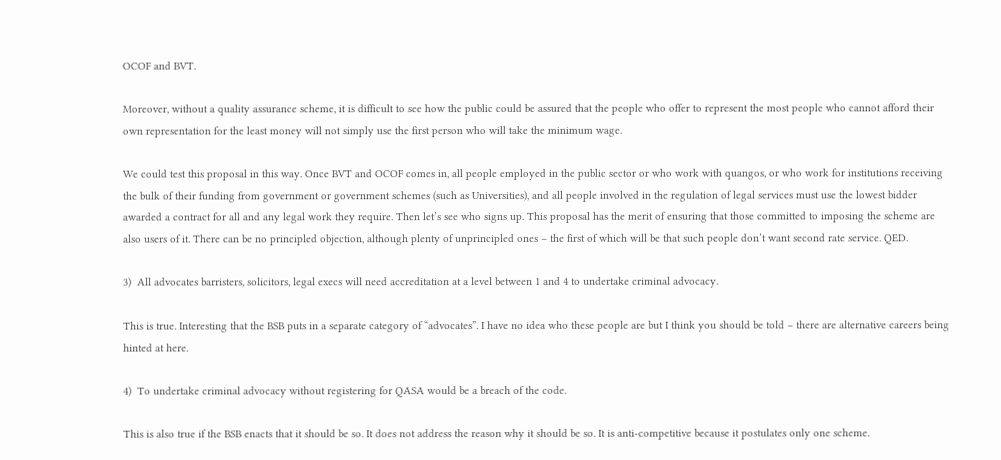OCOF and BVT.

Moreover, without a quality assurance scheme, it is difficult to see how the public could be assured that the people who offer to represent the most people who cannot afford their own representation for the least money will not simply use the first person who will take the minimum wage.

We could test this proposal in this way. Once BVT and OCOF comes in, all people employed in the public sector or who work with quangos, or who work for institutions receiving the bulk of their funding from government or government schemes (such as Universities), and all people involved in the regulation of legal services must use the lowest bidder awarded a contract for all and any legal work they require. Then let’s see who signs up. This proposal has the merit of ensuring that those committed to imposing the scheme are also users of it. There can be no principled objection, although plenty of unprincipled ones – the first of which will be that such people don’t want second rate service. QED.

3)  All advocates barristers, solicitors, legal execs will need accreditation at a level between 1 and 4 to undertake criminal advocacy.

This is true. Interesting that the BSB puts in a separate category of “advocates”. I have no idea who these people are but I think you should be told – there are alternative careers being hinted at here.

4)  To undertake criminal advocacy without registering for QASA would be a breach of the code.

This is also true if the BSB enacts that it should be so. It does not address the reason why it should be so. It is anti-competitive because it postulates only one scheme.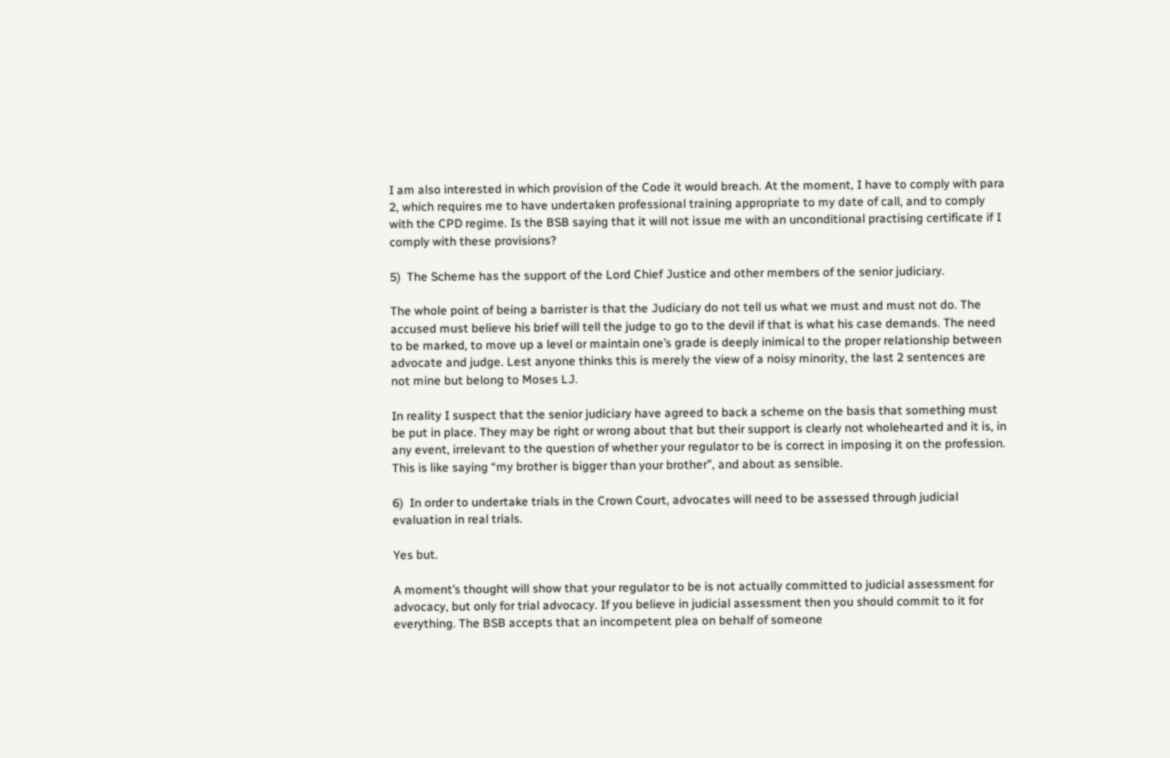I am also interested in which provision of the Code it would breach. At the moment, I have to comply with para 2, which requires me to have undertaken professional training appropriate to my date of call, and to comply with the CPD regime. Is the BSB saying that it will not issue me with an unconditional practising certificate if I comply with these provisions?

5)  The Scheme has the support of the Lord Chief Justice and other members of the senior judiciary.

The whole point of being a barrister is that the Judiciary do not tell us what we must and must not do. The accused must believe his brief will tell the judge to go to the devil if that is what his case demands. The need to be marked, to move up a level or maintain one’s grade is deeply inimical to the proper relationship between advocate and judge. Lest anyone thinks this is merely the view of a noisy minority, the last 2 sentences are not mine but belong to Moses LJ.

In reality I suspect that the senior judiciary have agreed to back a scheme on the basis that something must be put in place. They may be right or wrong about that but their support is clearly not wholehearted and it is, in any event, irrelevant to the question of whether your regulator to be is correct in imposing it on the profession. This is like saying “my brother is bigger than your brother”, and about as sensible.

6)  In order to undertake trials in the Crown Court, advocates will need to be assessed through judicial evaluation in real trials.

Yes but.

A moment’s thought will show that your regulator to be is not actually committed to judicial assessment for advocacy, but only for trial advocacy. If you believe in judicial assessment then you should commit to it for everything. The BSB accepts that an incompetent plea on behalf of someone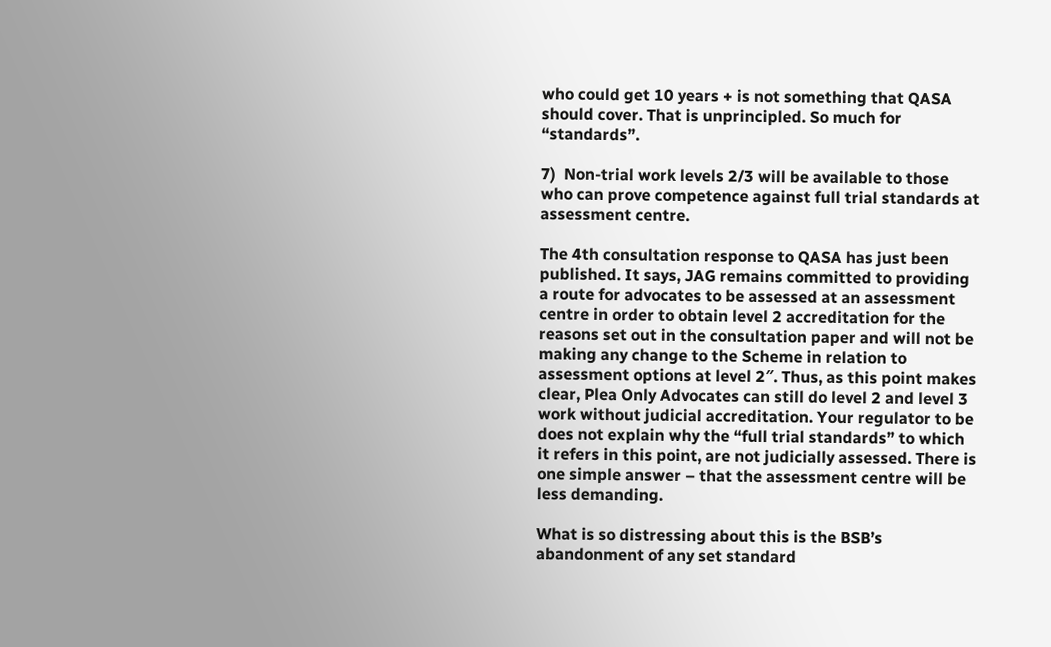who could get 10 years + is not something that QASA should cover. That is unprincipled. So much for “standards”.

7)  Non-trial work levels 2/3 will be available to those who can prove competence against full trial standards at assessment centre.

The 4th consultation response to QASA has just been published. It says, JAG remains committed to providing a route for advocates to be assessed at an assessment centre in order to obtain level 2 accreditation for the reasons set out in the consultation paper and will not be making any change to the Scheme in relation to assessment options at level 2″. Thus, as this point makes clear, Plea Only Advocates can still do level 2 and level 3 work without judicial accreditation. Your regulator to be does not explain why the “full trial standards” to which it refers in this point, are not judicially assessed. There is one simple answer – that the assessment centre will be less demanding.

What is so distressing about this is the BSB’s abandonment of any set standard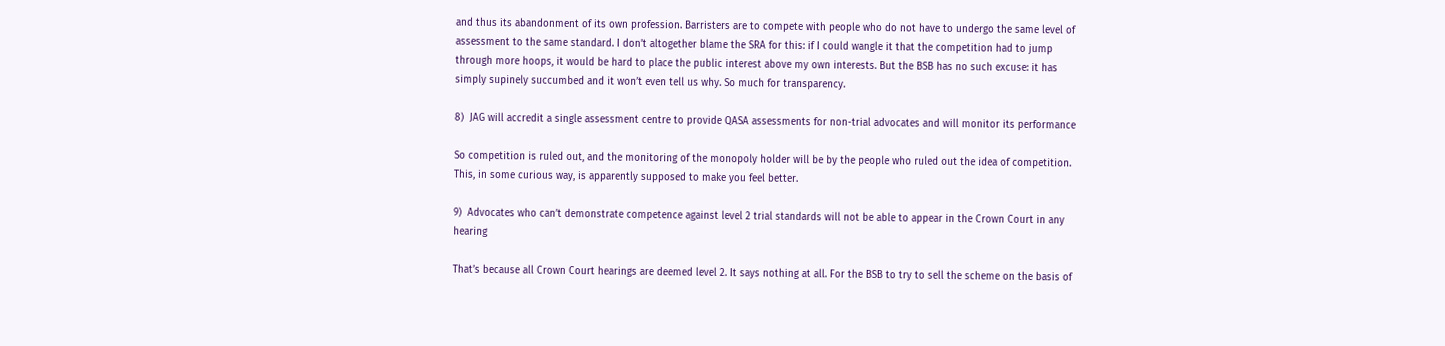and thus its abandonment of its own profession. Barristers are to compete with people who do not have to undergo the same level of assessment to the same standard. I don’t altogether blame the SRA for this: if I could wangle it that the competition had to jump through more hoops, it would be hard to place the public interest above my own interests. But the BSB has no such excuse: it has simply supinely succumbed and it won’t even tell us why. So much for transparency.

8)  JAG will accredit a single assessment centre to provide QASA assessments for non-trial advocates and will monitor its performance

So competition is ruled out, and the monitoring of the monopoly holder will be by the people who ruled out the idea of competition. This, in some curious way, is apparently supposed to make you feel better.

9)  Advocates who can’t demonstrate competence against level 2 trial standards will not be able to appear in the Crown Court in any hearing

That’s because all Crown Court hearings are deemed level 2. It says nothing at all. For the BSB to try to sell the scheme on the basis of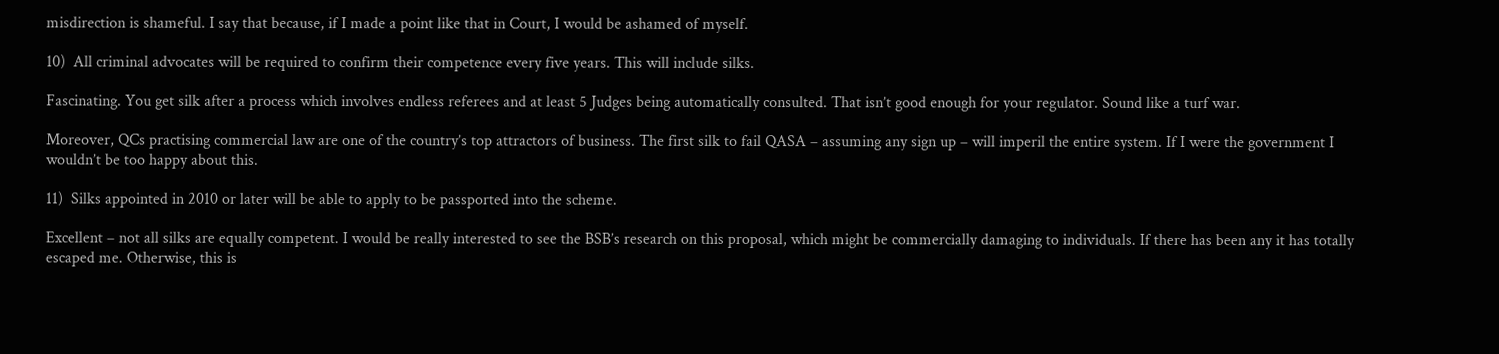misdirection is shameful. I say that because, if I made a point like that in Court, I would be ashamed of myself.

10)  All criminal advocates will be required to confirm their competence every five years. This will include silks.

Fascinating. You get silk after a process which involves endless referees and at least 5 Judges being automatically consulted. That isn’t good enough for your regulator. Sound like a turf war.

Moreover, QCs practising commercial law are one of the country’s top attractors of business. The first silk to fail QASA – assuming any sign up – will imperil the entire system. If I were the government I wouldn’t be too happy about this.

11)  Silks appointed in 2010 or later will be able to apply to be passported into the scheme.

Excellent – not all silks are equally competent. I would be really interested to see the BSB’s research on this proposal, which might be commercially damaging to individuals. If there has been any it has totally escaped me. Otherwise, this is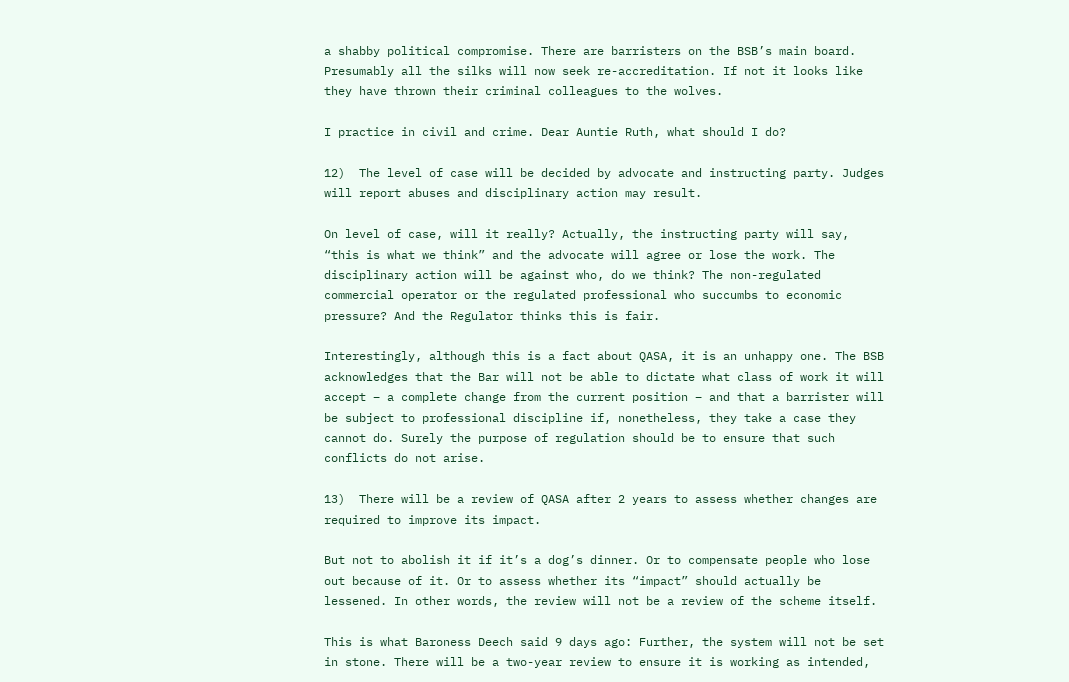a shabby political compromise. There are barristers on the BSB’s main board. Presumably all the silks will now seek re-accreditation. If not it looks like they have thrown their criminal colleagues to the wolves.

I practice in civil and crime. Dear Auntie Ruth, what should I do?

12)  The level of case will be decided by advocate and instructing party. Judges will report abuses and disciplinary action may result.

On level of case, will it really? Actually, the instructing party will say, “this is what we think” and the advocate will agree or lose the work. The disciplinary action will be against who, do we think? The non-regulated commercial operator or the regulated professional who succumbs to economic pressure? And the Regulator thinks this is fair.

Interestingly, although this is a fact about QASA, it is an unhappy one. The BSB acknowledges that the Bar will not be able to dictate what class of work it will accept – a complete change from the current position – and that a barrister will be subject to professional discipline if, nonetheless, they take a case they cannot do. Surely the purpose of regulation should be to ensure that such conflicts do not arise.

13)  There will be a review of QASA after 2 years to assess whether changes are required to improve its impact.

But not to abolish it if it’s a dog’s dinner. Or to compensate people who lose out because of it. Or to assess whether its “impact” should actually be lessened. In other words, the review will not be a review of the scheme itself.

This is what Baroness Deech said 9 days ago: Further, the system will not be set in stone. There will be a two-year review to ensure it is working as intended,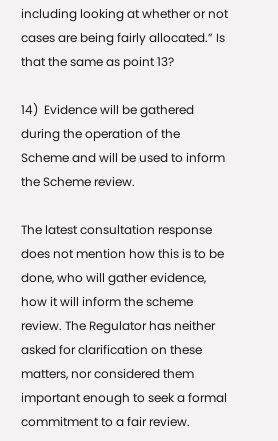including looking at whether or not cases are being fairly allocated.” Is that the same as point 13?

14)  Evidence will be gathered during the operation of the Scheme and will be used to inform the Scheme review.

The latest consultation response does not mention how this is to be done, who will gather evidence, how it will inform the scheme review. The Regulator has neither asked for clarification on these matters, nor considered them important enough to seek a formal commitment to a fair review.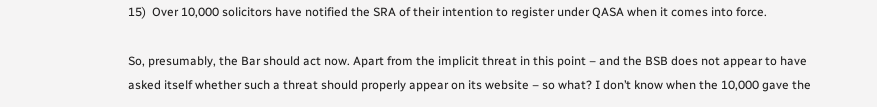15)  Over 10,000 solicitors have notified the SRA of their intention to register under QASA when it comes into force.

So, presumably, the Bar should act now. Apart from the implicit threat in this point – and the BSB does not appear to have asked itself whether such a threat should properly appear on its website – so what? I don’t know when the 10,000 gave the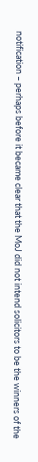notification – perhaps before it became clear that the MoJ did not intend solicitors to be the winners of the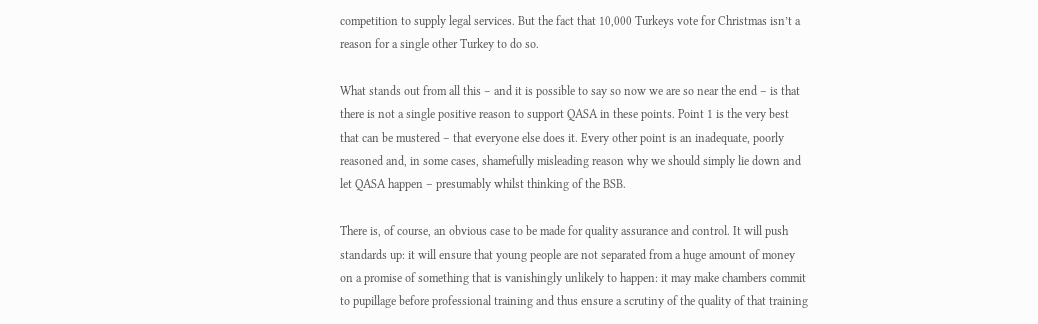competition to supply legal services. But the fact that 10,000 Turkeys vote for Christmas isn’t a reason for a single other Turkey to do so.

What stands out from all this – and it is possible to say so now we are so near the end – is that there is not a single positive reason to support QASA in these points. Point 1 is the very best that can be mustered – that everyone else does it. Every other point is an inadequate, poorly reasoned and, in some cases, shamefully misleading reason why we should simply lie down and let QASA happen – presumably whilst thinking of the BSB.

There is, of course, an obvious case to be made for quality assurance and control. It will push standards up: it will ensure that young people are not separated from a huge amount of money on a promise of something that is vanishingly unlikely to happen: it may make chambers commit to pupillage before professional training and thus ensure a scrutiny of the quality of that training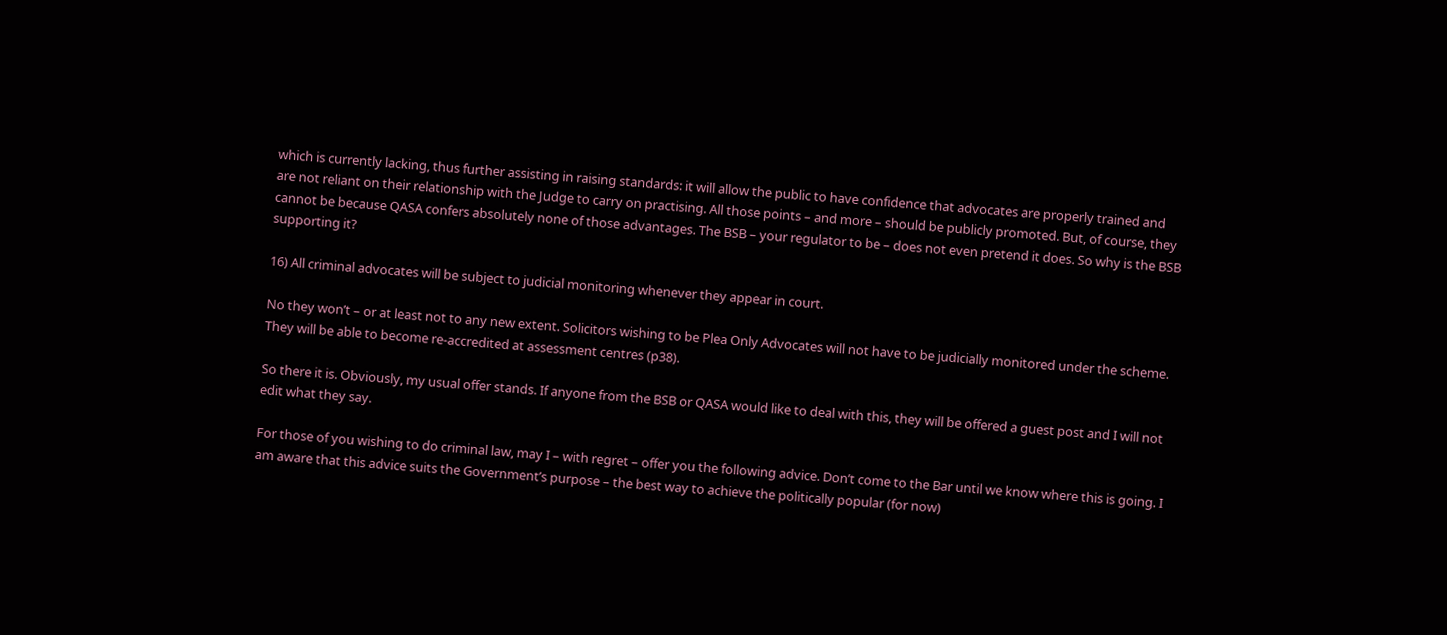which is currently lacking, thus further assisting in raising standards: it will allow the public to have confidence that advocates are properly trained and are not reliant on their relationship with the Judge to carry on practising. All those points – and more – should be publicly promoted. But, of course, they cannot be because QASA confers absolutely none of those advantages. The BSB – your regulator to be – does not even pretend it does. So why is the BSB supporting it?

16) All criminal advocates will be subject to judicial monitoring whenever they appear in court.

No they won’t – or at least not to any new extent. Solicitors wishing to be Plea Only Advocates will not have to be judicially monitored under the scheme. They will be able to become re-accredited at assessment centres (p38).

So there it is. Obviously, my usual offer stands. If anyone from the BSB or QASA would like to deal with this, they will be offered a guest post and I will not edit what they say.

For those of you wishing to do criminal law, may I – with regret – offer you the following advice. Don’t come to the Bar until we know where this is going. I am aware that this advice suits the Government’s purpose – the best way to achieve the politically popular (for now)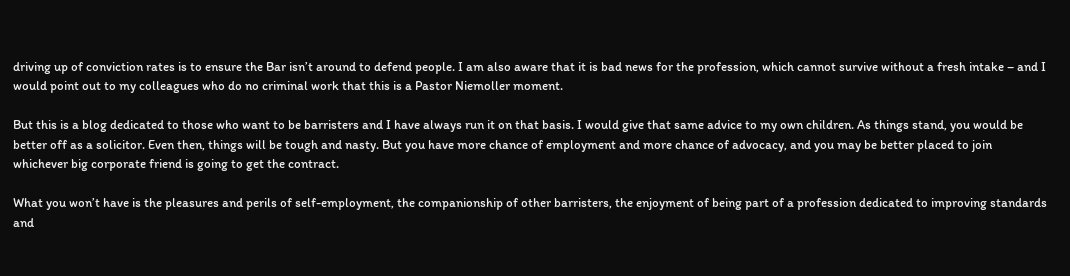driving up of conviction rates is to ensure the Bar isn’t around to defend people. I am also aware that it is bad news for the profession, which cannot survive without a fresh intake – and I would point out to my colleagues who do no criminal work that this is a Pastor Niemoller moment.

But this is a blog dedicated to those who want to be barristers and I have always run it on that basis. I would give that same advice to my own children. As things stand, you would be better off as a solicitor. Even then, things will be tough and nasty. But you have more chance of employment and more chance of advocacy, and you may be better placed to join whichever big corporate friend is going to get the contract.

What you won’t have is the pleasures and perils of self-employment, the companionship of other barristers, the enjoyment of being part of a profession dedicated to improving standards  and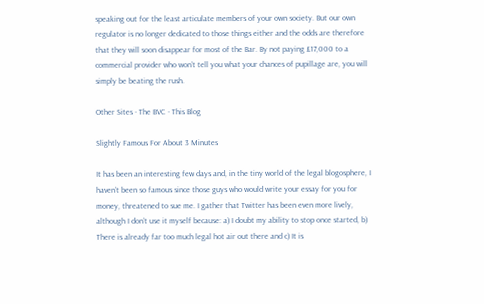speaking out for the least articulate members of your own society. But our own regulator is no longer dedicated to those things either and the odds are therefore that they will soon disappear for most of the Bar. By not paying £17,000 to a commercial provider who won’t tell you what your chances of pupillage are, you will simply be beating the rush.

Other Sites · The BVC · This Blog

Slightly Famous For About 3 Minutes

It has been an interesting few days and, in the tiny world of the legal blogosphere, I haven’t been so famous since those guys who would write your essay for you for money, threatened to sue me. I gather that Twitter has been even more lively, although I don’t use it myself because: a) I doubt my ability to stop once started, b) There is already far too much legal hot air out there and c) It is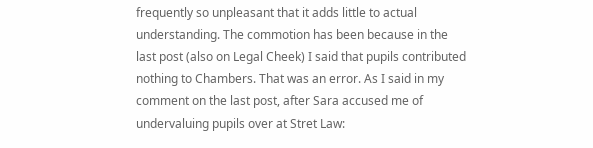frequently so unpleasant that it adds little to actual understanding. The commotion has been because in the last post (also on Legal Cheek) I said that pupils contributed nothing to Chambers. That was an error. As I said in my comment on the last post, after Sara accused me of undervaluing pupils over at Stret Law: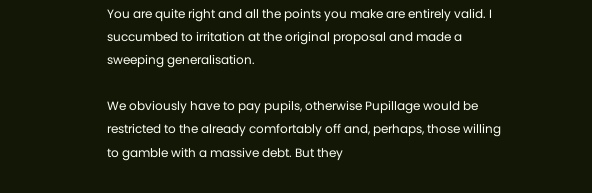You are quite right and all the points you make are entirely valid. I succumbed to irritation at the original proposal and made a sweeping generalisation.

We obviously have to pay pupils, otherwise Pupillage would be restricted to the already comfortably off and, perhaps, those willing to gamble with a massive debt. But they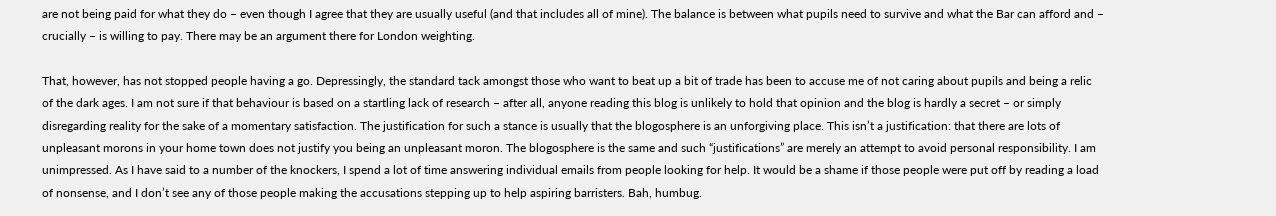are not being paid for what they do – even though I agree that they are usually useful (and that includes all of mine). The balance is between what pupils need to survive and what the Bar can afford and – crucially – is willing to pay. There may be an argument there for London weighting.

That, however, has not stopped people having a go. Depressingly, the standard tack amongst those who want to beat up a bit of trade has been to accuse me of not caring about pupils and being a relic of the dark ages. I am not sure if that behaviour is based on a startling lack of research – after all, anyone reading this blog is unlikely to hold that opinion and the blog is hardly a secret – or simply disregarding reality for the sake of a momentary satisfaction. The justification for such a stance is usually that the blogosphere is an unforgiving place. This isn’t a justification: that there are lots of unpleasant morons in your home town does not justify you being an unpleasant moron. The blogosphere is the same and such “justifications” are merely an attempt to avoid personal responsibility. I am unimpressed. As I have said to a number of the knockers, I spend a lot of time answering individual emails from people looking for help. It would be a shame if those people were put off by reading a load of nonsense, and I don’t see any of those people making the accusations stepping up to help aspiring barristers. Bah, humbug.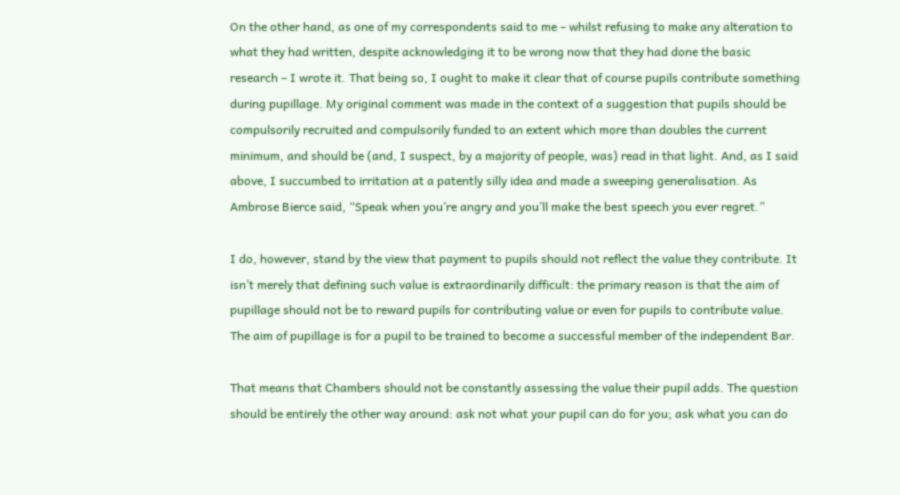On the other hand, as one of my correspondents said to me – whilst refusing to make any alteration to what they had written, despite acknowledging it to be wrong now that they had done the basic research – I wrote it. That being so, I ought to make it clear that of course pupils contribute something during pupillage. My original comment was made in the context of a suggestion that pupils should be compulsorily recruited and compulsorily funded to an extent which more than doubles the current minimum, and should be (and, I suspect, by a majority of people, was) read in that light. And, as I said above, I succumbed to irritation at a patently silly idea and made a sweeping generalisation. As Ambrose Bierce said, “Speak when you’re angry and you’ll make the best speech you ever regret.”

I do, however, stand by the view that payment to pupils should not reflect the value they contribute. It isn’t merely that defining such value is extraordinarily difficult: the primary reason is that the aim of pupillage should not be to reward pupils for contributing value or even for pupils to contribute value. The aim of pupillage is for a pupil to be trained to become a successful member of the independent Bar.

That means that Chambers should not be constantly assessing the value their pupil adds. The question should be entirely the other way around: ask not what your pupil can do for you; ask what you can do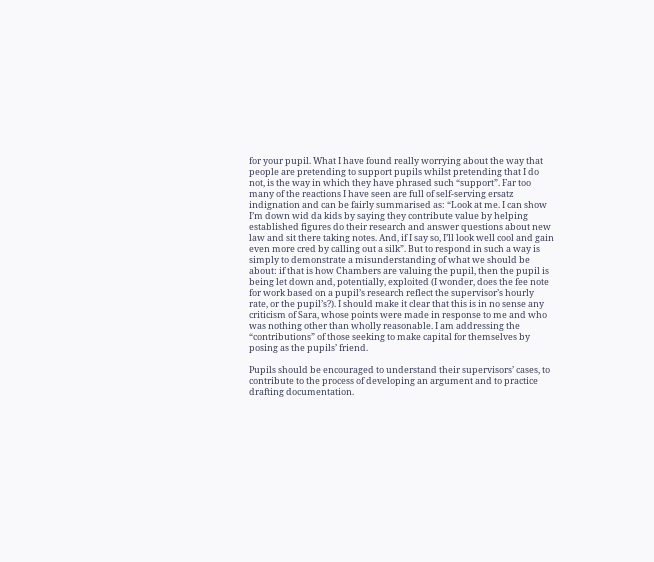for your pupil. What I have found really worrying about the way that people are pretending to support pupils whilst pretending that I do not, is the way in which they have phrased such “support”. Far too many of the reactions I have seen are full of self-serving ersatz indignation and can be fairly summarised as: “Look at me. I can show I’m down wid da kids by saying they contribute value by helping established figures do their research and answer questions about new law and sit there taking notes. And, if I say so, I’ll look well cool and gain even more cred by calling out a silk”. But to respond in such a way is simply to demonstrate a misunderstanding of what we should be about: if that is how Chambers are valuing the pupil, then the pupil is being let down and, potentially, exploited (I wonder, does the fee note for work based on a pupil’s research reflect the supervisor’s hourly rate, or the pupil’s?). I should make it clear that this is in no sense any criticism of Sara, whose points were made in response to me and who was nothing other than wholly reasonable. I am addressing the “contributions” of those seeking to make capital for themselves by posing as the pupils’ friend.

Pupils should be encouraged to understand their supervisors’ cases, to contribute to the process of developing an argument and to practice drafting documentation.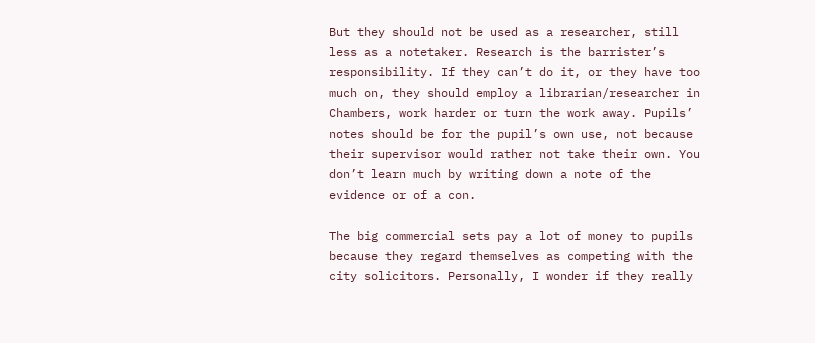But they should not be used as a researcher, still less as a notetaker. Research is the barrister’s responsibility. If they can’t do it, or they have too much on, they should employ a librarian/researcher in Chambers, work harder or turn the work away. Pupils’ notes should be for the pupil’s own use, not because their supervisor would rather not take their own. You don’t learn much by writing down a note of the evidence or of a con.

The big commercial sets pay a lot of money to pupils because they regard themselves as competing with the city solicitors. Personally, I wonder if they really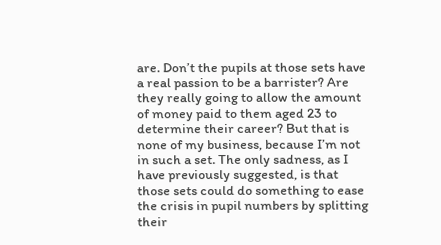are. Don’t the pupils at those sets have a real passion to be a barrister? Are they really going to allow the amount of money paid to them aged 23 to determine their career? But that is none of my business, because I’m not in such a set. The only sadness, as I have previously suggested, is that those sets could do something to ease the crisis in pupil numbers by splitting their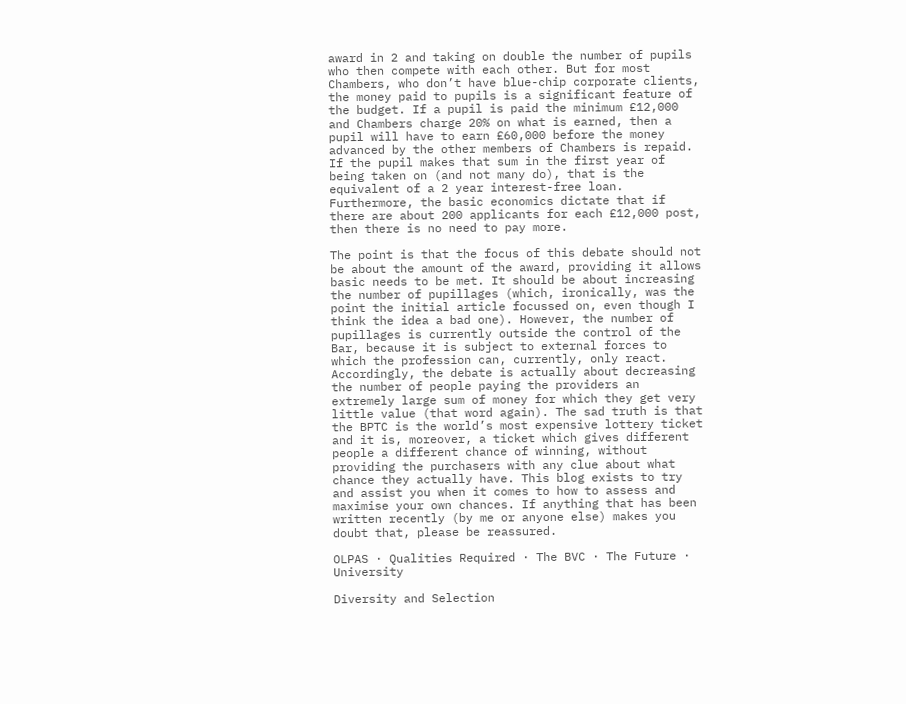award in 2 and taking on double the number of pupils who then compete with each other. But for most Chambers, who don’t have blue-chip corporate clients, the money paid to pupils is a significant feature of the budget. If a pupil is paid the minimum £12,000 and Chambers charge 20% on what is earned, then a pupil will have to earn £60,000 before the money advanced by the other members of Chambers is repaid. If the pupil makes that sum in the first year of being taken on (and not many do), that is the equivalent of a 2 year interest-free loan. Furthermore, the basic economics dictate that if there are about 200 applicants for each £12,000 post, then there is no need to pay more.

The point is that the focus of this debate should not be about the amount of the award, providing it allows basic needs to be met. It should be about increasing the number of pupillages (which, ironically, was the point the initial article focussed on, even though I think the idea a bad one). However, the number of pupillages is currently outside the control of the Bar, because it is subject to external forces to which the profession can, currently, only react. Accordingly, the debate is actually about decreasing the number of people paying the providers an extremely large sum of money for which they get very little value (that word again). The sad truth is that the BPTC is the world’s most expensive lottery ticket and it is, moreover, a ticket which gives different people a different chance of winning, without providing the purchasers with any clue about what chance they actually have. This blog exists to try and assist you when it comes to how to assess and maximise your own chances. If anything that has been written recently (by me or anyone else) makes you doubt that, please be reassured.

OLPAS · Qualities Required · The BVC · The Future · University

Diversity and Selection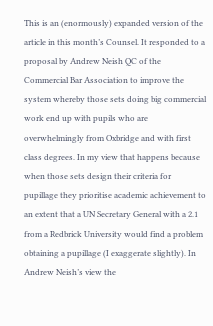This is an (enormously) expanded version of the article in this month’s Counsel. It responded to a proposal by Andrew Neish QC of the Commercial Bar Association to improve the system whereby those sets doing big commercial work end up with pupils who are overwhelmingly from Oxbridge and with first class degrees. In my view that happens because when those sets design their criteria for pupillage they prioritise academic achievement to an extent that a UN Secretary General with a 2.1 from a Redbrick University would find a problem obtaining a pupillage (I exaggerate slightly). In Andrew Neish’s view the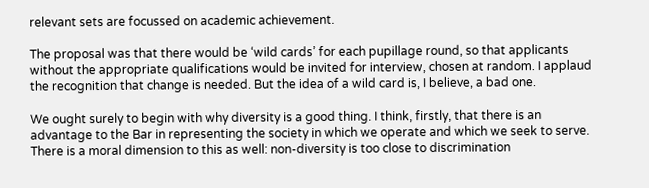relevant sets are focussed on academic achievement.

The proposal was that there would be ‘wild cards’ for each pupillage round, so that applicants without the appropriate qualifications would be invited for interview, chosen at random. I applaud the recognition that change is needed. But the idea of a wild card is, I believe, a bad one.

We ought surely to begin with why diversity is a good thing. I think, firstly, that there is an advantage to the Bar in representing the society in which we operate and which we seek to serve. There is a moral dimension to this as well: non-diversity is too close to discrimination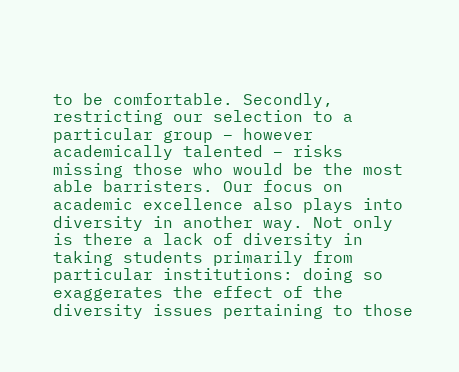to be comfortable. Secondly, restricting our selection to a particular group – however academically talented – risks missing those who would be the most able barristers. Our focus on academic excellence also plays into diversity in another way. Not only is there a lack of diversity in taking students primarily from particular institutions: doing so exaggerates the effect of the diversity issues pertaining to those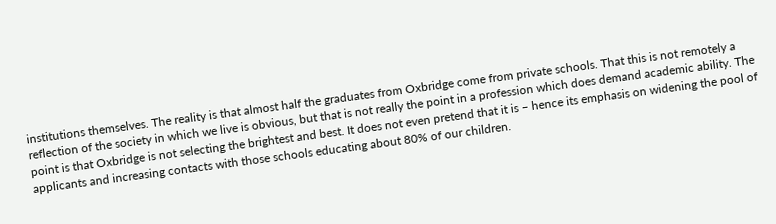institutions themselves. The reality is that almost half the graduates from Oxbridge come from private schools. That this is not remotely a reflection of the society in which we live is obvious, but that is not really the point in a profession which does demand academic ability. The point is that Oxbridge is not selecting the brightest and best. It does not even pretend that it is – hence its emphasis on widening the pool of applicants and increasing contacts with those schools educating about 80% of our children.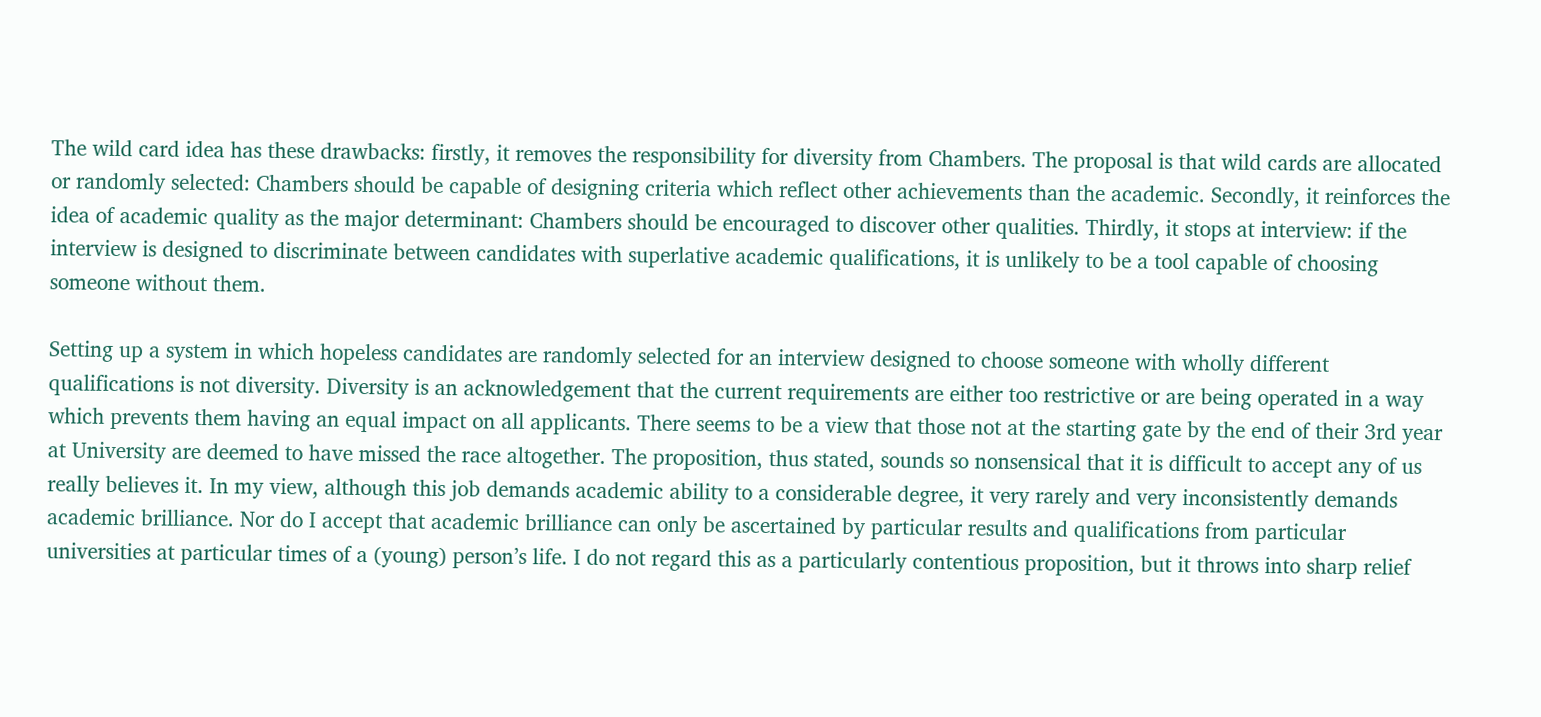The wild card idea has these drawbacks: firstly, it removes the responsibility for diversity from Chambers. The proposal is that wild cards are allocated or randomly selected: Chambers should be capable of designing criteria which reflect other achievements than the academic. Secondly, it reinforces the idea of academic quality as the major determinant: Chambers should be encouraged to discover other qualities. Thirdly, it stops at interview: if the interview is designed to discriminate between candidates with superlative academic qualifications, it is unlikely to be a tool capable of choosing someone without them.

Setting up a system in which hopeless candidates are randomly selected for an interview designed to choose someone with wholly different qualifications is not diversity. Diversity is an acknowledgement that the current requirements are either too restrictive or are being operated in a way which prevents them having an equal impact on all applicants. There seems to be a view that those not at the starting gate by the end of their 3rd year at University are deemed to have missed the race altogether. The proposition, thus stated, sounds so nonsensical that it is difficult to accept any of us really believes it. In my view, although this job demands academic ability to a considerable degree, it very rarely and very inconsistently demands academic brilliance. Nor do I accept that academic brilliance can only be ascertained by particular results and qualifications from particular universities at particular times of a (young) person’s life. I do not regard this as a particularly contentious proposition, but it throws into sharp relief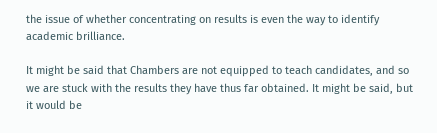the issue of whether concentrating on results is even the way to identify academic brilliance.

It might be said that Chambers are not equipped to teach candidates, and so we are stuck with the results they have thus far obtained. It might be said, but it would be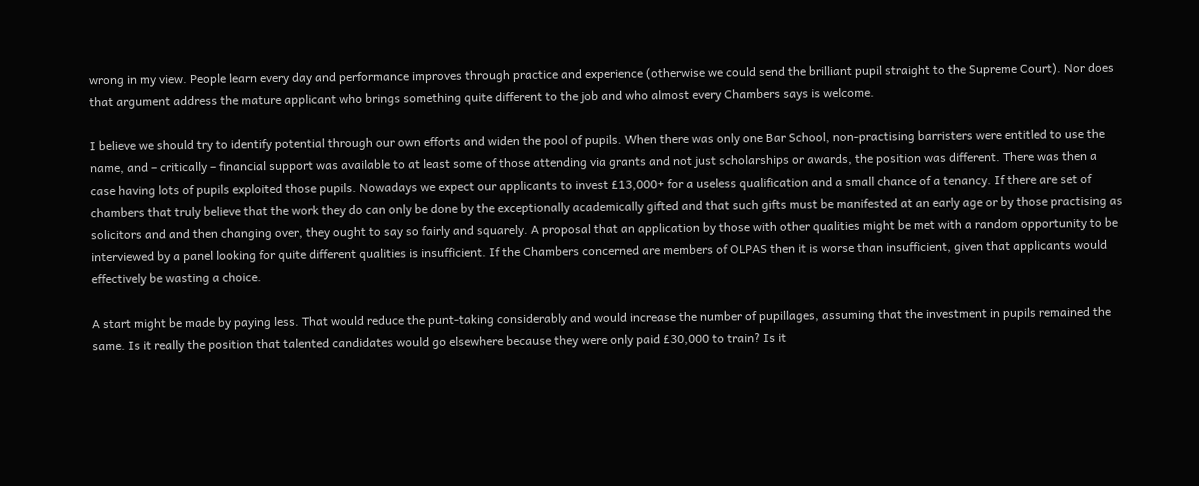wrong in my view. People learn every day and performance improves through practice and experience (otherwise we could send the brilliant pupil straight to the Supreme Court). Nor does that argument address the mature applicant who brings something quite different to the job and who almost every Chambers says is welcome.

I believe we should try to identify potential through our own efforts and widen the pool of pupils. When there was only one Bar School, non-practising barristers were entitled to use the name, and – critically – financial support was available to at least some of those attending via grants and not just scholarships or awards, the position was different. There was then a case having lots of pupils exploited those pupils. Nowadays we expect our applicants to invest £13,000+ for a useless qualification and a small chance of a tenancy. If there are set of chambers that truly believe that the work they do can only be done by the exceptionally academically gifted and that such gifts must be manifested at an early age or by those practising as solicitors and and then changing over, they ought to say so fairly and squarely. A proposal that an application by those with other qualities might be met with a random opportunity to be interviewed by a panel looking for quite different qualities is insufficient. If the Chambers concerned are members of OLPAS then it is worse than insufficient, given that applicants would effectively be wasting a choice.

A start might be made by paying less. That would reduce the punt-taking considerably and would increase the number of pupillages, assuming that the investment in pupils remained the same. Is it really the position that talented candidates would go elsewhere because they were only paid £30,000 to train? Is it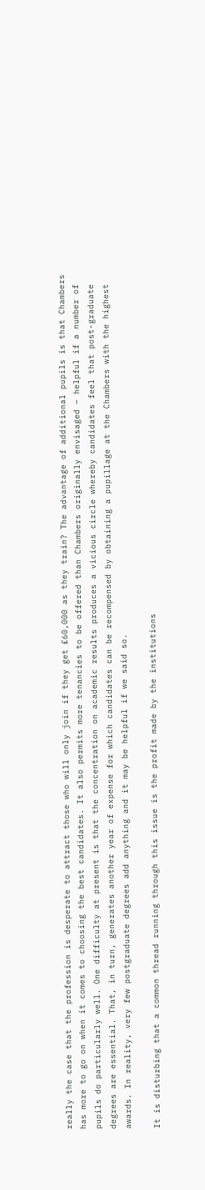really the case that the profession is desperate to attract those who will only join if they get £60,000 as they train? The advantage of additional pupils is that Chambers has more to go on when it comes to choosing the best candidates. It also permits more tenancies to be offered than Chambers originally envisaged – helpful if a number of pupils do particularly well. One difficulty at present is that the concentration on academic results produces a vicious circle whereby candidates feel that post-graduate degrees are essential. That, in turn, generates another year of expense for which candidates can be recompensed by obtaining a pupillage at the Chambers with the highest awards. In reality, very few postgraduate degrees add anything and it may be helpful if we said so.

It is disturbing that a common thread running through this issue is the profit made by the institutions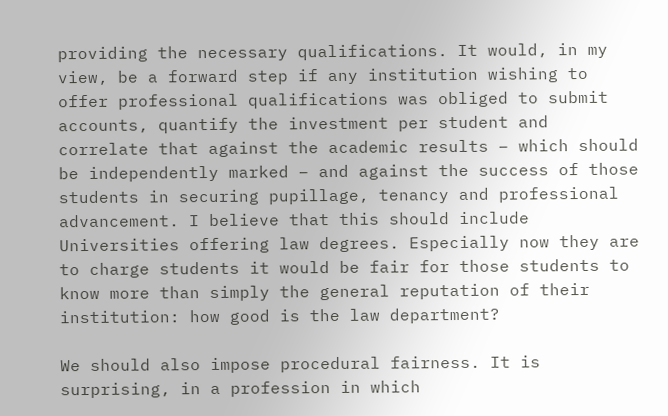providing the necessary qualifications. It would, in my view, be a forward step if any institution wishing to offer professional qualifications was obliged to submit accounts, quantify the investment per student and correlate that against the academic results – which should be independently marked – and against the success of those students in securing pupillage, tenancy and professional advancement. I believe that this should include Universities offering law degrees. Especially now they are to charge students it would be fair for those students to know more than simply the general reputation of their institution: how good is the law department?

We should also impose procedural fairness. It is surprising, in a profession in which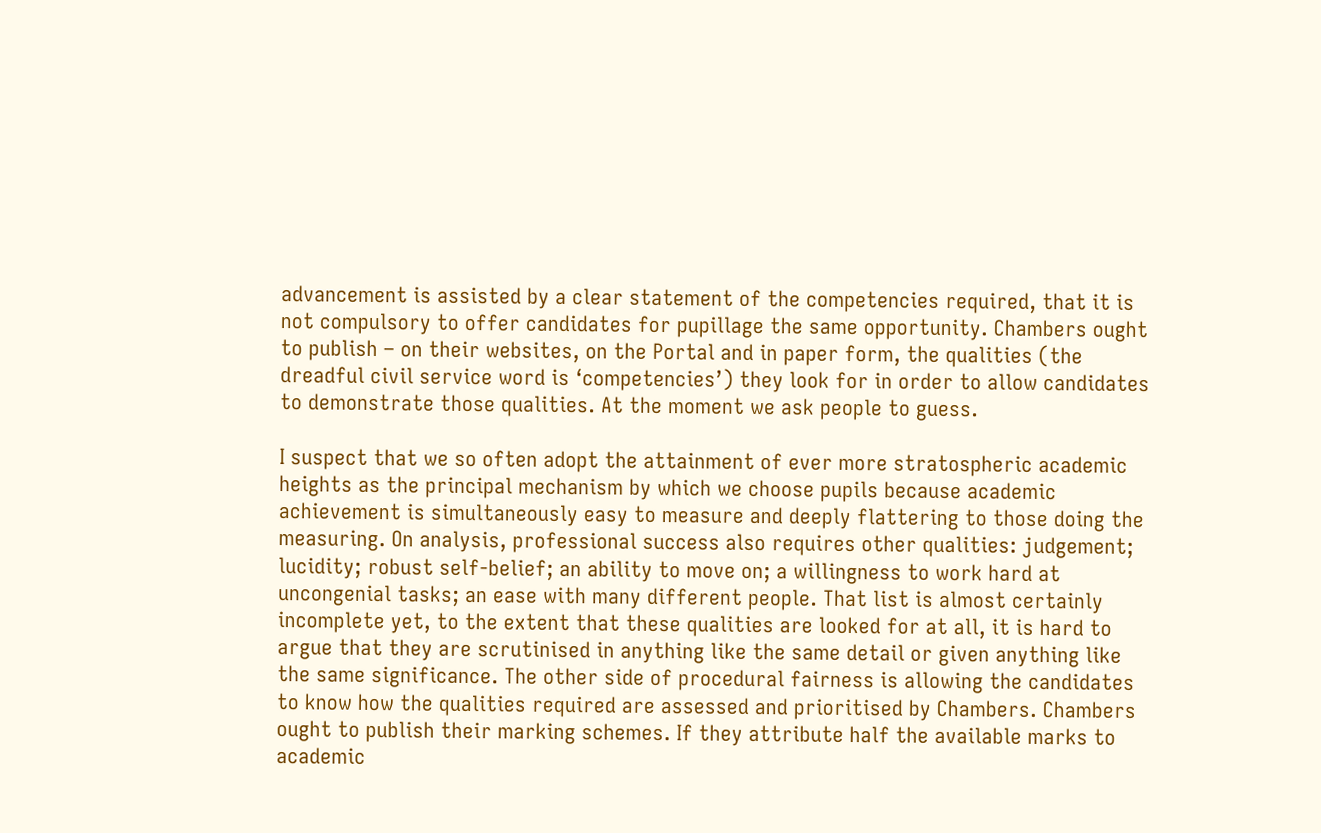advancement is assisted by a clear statement of the competencies required, that it is not compulsory to offer candidates for pupillage the same opportunity. Chambers ought to publish – on their websites, on the Portal and in paper form, the qualities (the dreadful civil service word is ‘competencies’) they look for in order to allow candidates to demonstrate those qualities. At the moment we ask people to guess.

I suspect that we so often adopt the attainment of ever more stratospheric academic heights as the principal mechanism by which we choose pupils because academic achievement is simultaneously easy to measure and deeply flattering to those doing the measuring. On analysis, professional success also requires other qualities: judgement; lucidity; robust self-belief; an ability to move on; a willingness to work hard at uncongenial tasks; an ease with many different people. That list is almost certainly incomplete yet, to the extent that these qualities are looked for at all, it is hard to argue that they are scrutinised in anything like the same detail or given anything like the same significance. The other side of procedural fairness is allowing the candidates to know how the qualities required are assessed and prioritised by Chambers. Chambers ought to publish their marking schemes. If they attribute half the available marks to academic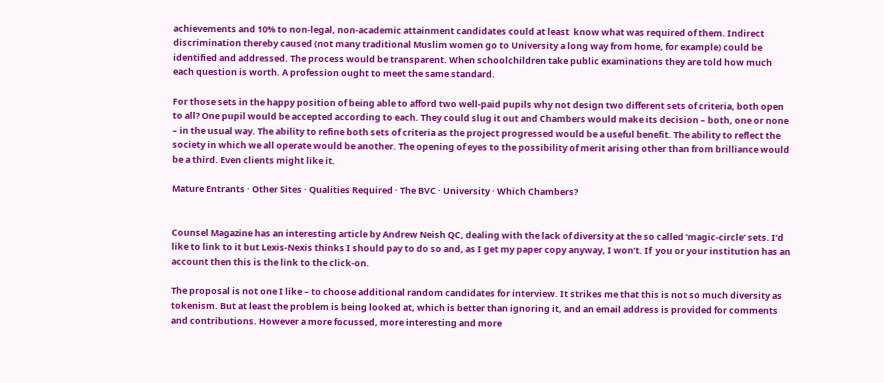achievements and 10% to non-legal, non-academic attainment candidates could at least  know what was required of them. Indirect discrimination thereby caused (not many traditional Muslim women go to University a long way from home, for example) could be identified and addressed. The process would be transparent. When schoolchildren take public examinations they are told how much each question is worth. A profession ought to meet the same standard.

For those sets in the happy position of being able to afford two well-paid pupils why not design two different sets of criteria, both open to all? One pupil would be accepted according to each. They could slug it out and Chambers would make its decision – both, one or none – in the usual way. The ability to refine both sets of criteria as the project progressed would be a useful benefit. The ability to reflect the society in which we all operate would be another. The opening of eyes to the possibility of merit arising other than from brilliance would be a third. Even clients might like it.

Mature Entrants · Other Sites · Qualities Required · The BVC · University · Which Chambers?


Counsel Magazine has an interesting article by Andrew Neish QC, dealing with the lack of diversity at the so called ‘magic-circle’ sets. I’d like to link to it but Lexis-Nexis thinks I should pay to do so and, as I get my paper copy anyway, I won’t. If  you or your institution has an account then this is the link to the click-on.

The proposal is not one I like – to choose additional random candidates for interview. It strikes me that this is not so much diversity as tokenism. But at least the problem is being looked at, which is better than ignoring it, and an email address is provided for comments and contributions. However a more focussed, more interesting and more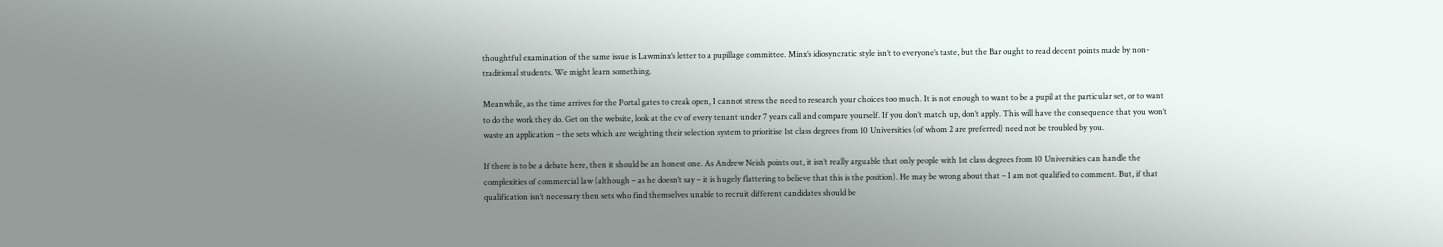thoughtful examination of the same issue is Lawminx’s letter to a pupillage committee. Minx’s idiosyncratic style isn’t to everyone’s taste, but the Bar ought to read decent points made by non-traditional students. We might learn something.

Meanwhile, as the time arrives for the Portal gates to creak open, I cannot stress the need to research your choices too much. It is not enough to want to be a pupil at the particular set, or to want to do the work they do. Get on the website, look at the cv of every tenant under 7 years call and compare yourself. If you don’t match up, don’t apply. This will have the consequence that you won’t waste an application – the sets which are weighting their selection system to prioritise 1st class degrees from 10 Universities (of whom 2 are preferred) need not be troubled by you.

If there is to be a debate here, then it should be an honest one. As Andrew Neish points out, it isn’t really arguable that only people with 1st class degrees from 10 Universities can handle the complexities of commercial law (although – as he doesn’t say – it is hugely flattering to believe that this is the position). He may be wrong about that – I am not qualified to comment. But, if that qualification isn’t necessary then sets who find themselves unable to recruit different candidates should be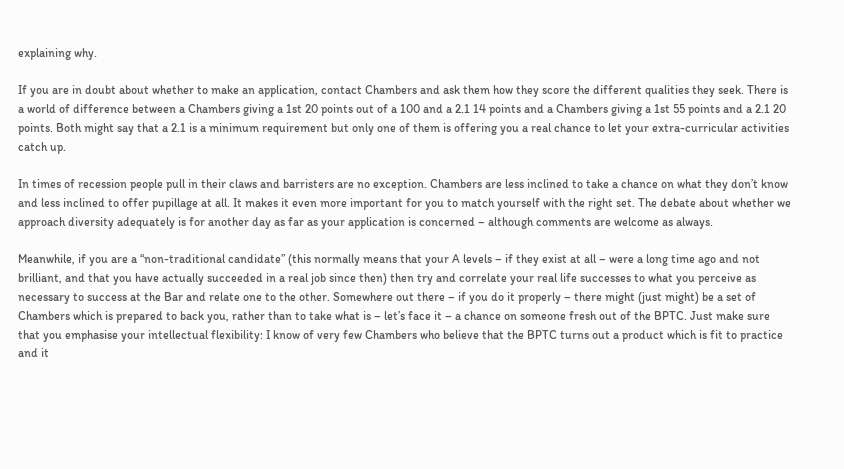explaining why.

If you are in doubt about whether to make an application, contact Chambers and ask them how they score the different qualities they seek. There is a world of difference between a Chambers giving a 1st 20 points out of a 100 and a 2.1 14 points and a Chambers giving a 1st 55 points and a 2.1 20 points. Both might say that a 2.1 is a minimum requirement but only one of them is offering you a real chance to let your extra-curricular activities catch up.

In times of recession people pull in their claws and barristers are no exception. Chambers are less inclined to take a chance on what they don’t know and less inclined to offer pupillage at all. It makes it even more important for you to match yourself with the right set. The debate about whether we approach diversity adequately is for another day as far as your application is concerned – although comments are welcome as always.

Meanwhile, if you are a “non-traditional candidate” (this normally means that your A levels – if they exist at all – were a long time ago and not brilliant, and that you have actually succeeded in a real job since then) then try and correlate your real life successes to what you perceive as necessary to success at the Bar and relate one to the other. Somewhere out there – if you do it properly – there might (just might) be a set of Chambers which is prepared to back you, rather than to take what is – let’s face it – a chance on someone fresh out of the BPTC. Just make sure that you emphasise your intellectual flexibility: I know of very few Chambers who believe that the BPTC turns out a product which is fit to practice and it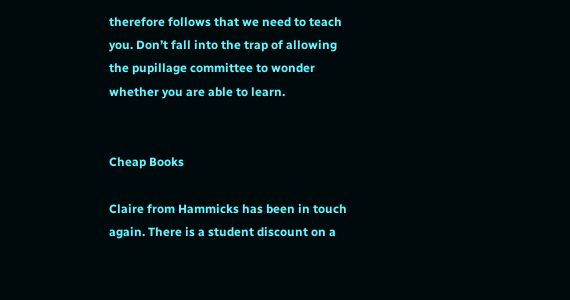therefore follows that we need to teach you. Don’t fall into the trap of allowing the pupillage committee to wonder whether you are able to learn.


Cheap Books

Claire from Hammicks has been in touch again. There is a student discount on a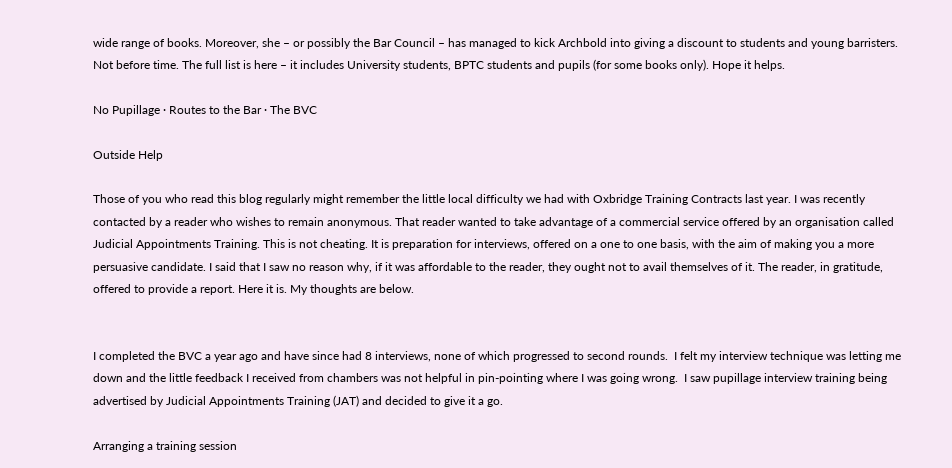wide range of books. Moreover, she – or possibly the Bar Council – has managed to kick Archbold into giving a discount to students and young barristers. Not before time. The full list is here – it includes University students, BPTC students and pupils (for some books only). Hope it helps.

No Pupillage · Routes to the Bar · The BVC

Outside Help

Those of you who read this blog regularly might remember the little local difficulty we had with Oxbridge Training Contracts last year. I was recently contacted by a reader who wishes to remain anonymous. That reader wanted to take advantage of a commercial service offered by an organisation called Judicial Appointments Training. This is not cheating. It is preparation for interviews, offered on a one to one basis, with the aim of making you a more persuasive candidate. I said that I saw no reason why, if it was affordable to the reader, they ought not to avail themselves of it. The reader, in gratitude, offered to provide a report. Here it is. My thoughts are below.


I completed the BVC a year ago and have since had 8 interviews, none of which progressed to second rounds.  I felt my interview technique was letting me down and the little feedback I received from chambers was not helpful in pin-pointing where I was going wrong.  I saw pupillage interview training being advertised by Judicial Appointments Training (JAT) and decided to give it a go.

Arranging a training session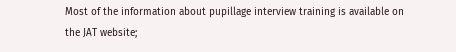Most of the information about pupillage interview training is available on the JAT website;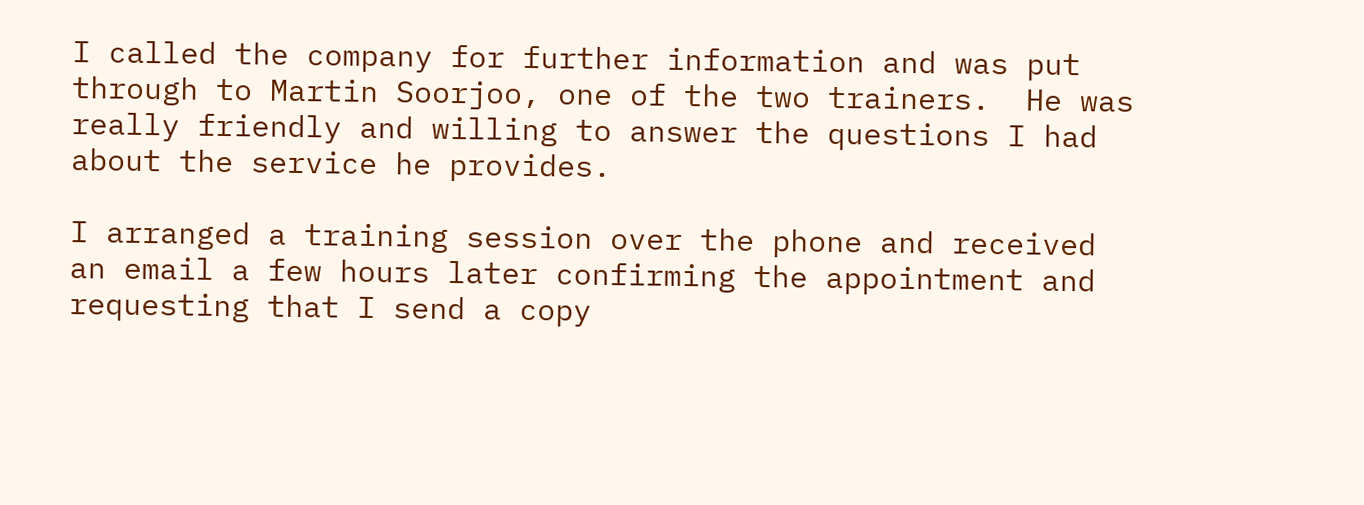I called the company for further information and was put through to Martin Soorjoo, one of the two trainers.  He was really friendly and willing to answer the questions I had about the service he provides.

I arranged a training session over the phone and received an email a few hours later confirming the appointment and requesting that I send a copy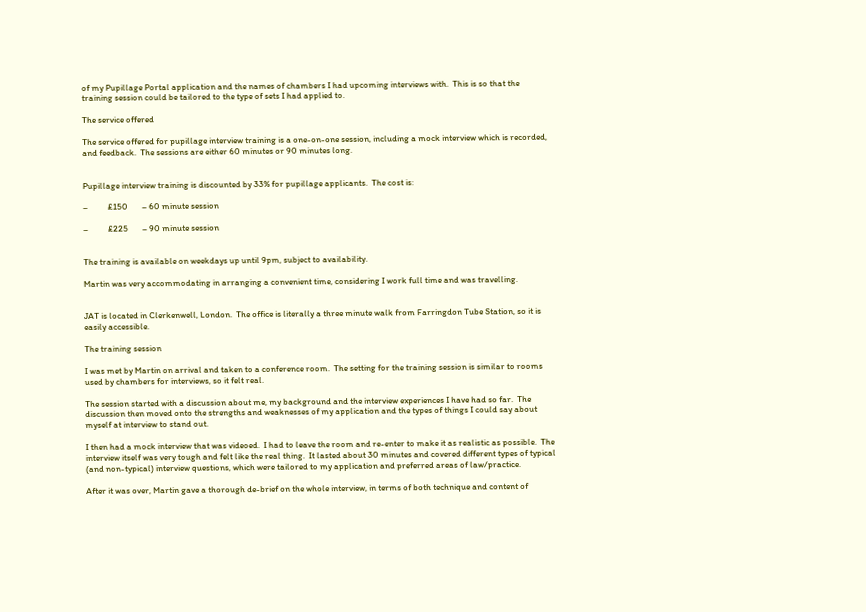of my Pupillage Portal application and the names of chambers I had upcoming interviews with.  This is so that the training session could be tailored to the type of sets I had applied to.

The service offered

The service offered for pupillage interview training is a one-on-one session, including a mock interview which is recorded, and feedback.  The sessions are either 60 minutes or 90 minutes long.


Pupillage interview training is discounted by 33% for pupillage applicants.  The cost is:

–          £150       – 60 minute session

–          £225       – 90 minute session


The training is available on weekdays up until 9pm, subject to availability.

Martin was very accommodating in arranging a convenient time, considering I work full time and was travelling.


JAT is located in Clerkenwell, London.  The office is literally a three minute walk from Farringdon Tube Station, so it is easily accessible.

The training session

I was met by Martin on arrival and taken to a conference room.  The setting for the training session is similar to rooms used by chambers for interviews, so it felt real.

The session started with a discussion about me, my background and the interview experiences I have had so far.  The discussion then moved onto the strengths and weaknesses of my application and the types of things I could say about myself at interview to stand out.

I then had a mock interview that was videoed.  I had to leave the room and re-enter to make it as realistic as possible.  The interview itself was very tough and felt like the real thing.  It lasted about 30 minutes and covered different types of typical (and non-typical) interview questions, which were tailored to my application and preferred areas of law/practice.

After it was over, Martin gave a thorough de-brief on the whole interview, in terms of both technique and content of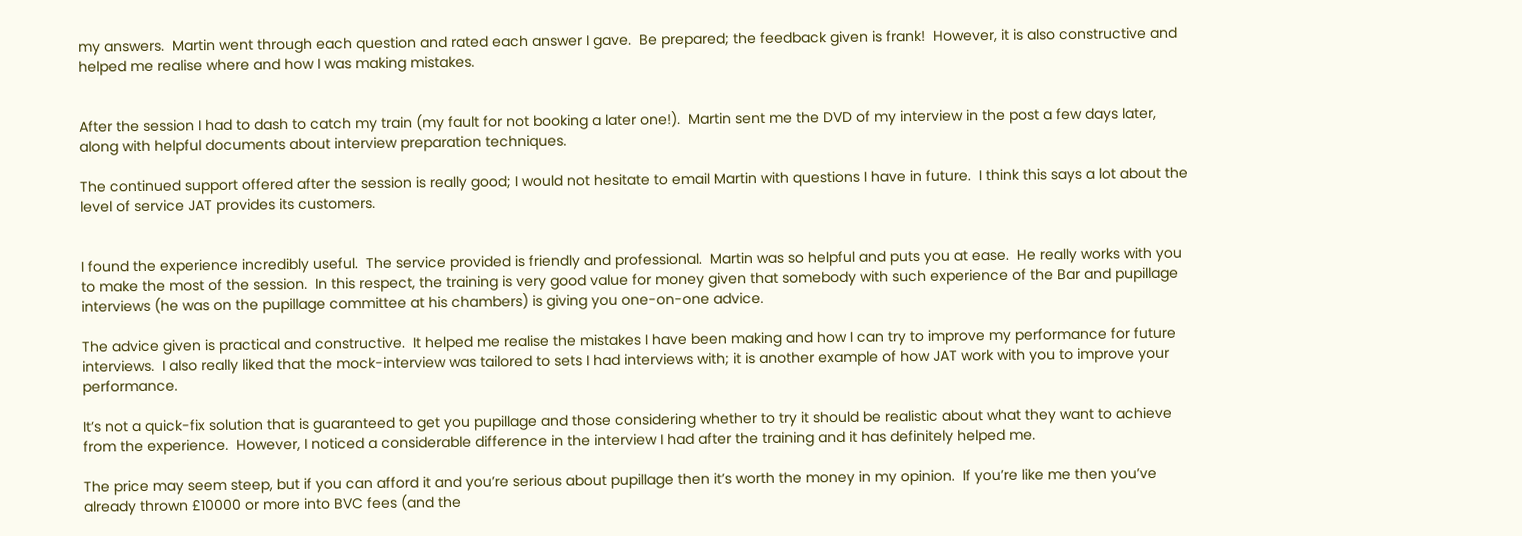my answers.  Martin went through each question and rated each answer I gave.  Be prepared; the feedback given is frank!  However, it is also constructive and helped me realise where and how I was making mistakes.


After the session I had to dash to catch my train (my fault for not booking a later one!).  Martin sent me the DVD of my interview in the post a few days later, along with helpful documents about interview preparation techniques.

The continued support offered after the session is really good; I would not hesitate to email Martin with questions I have in future.  I think this says a lot about the level of service JAT provides its customers.


I found the experience incredibly useful.  The service provided is friendly and professional.  Martin was so helpful and puts you at ease.  He really works with you to make the most of the session.  In this respect, the training is very good value for money given that somebody with such experience of the Bar and pupillage interviews (he was on the pupillage committee at his chambers) is giving you one-on-one advice.

The advice given is practical and constructive.  It helped me realise the mistakes I have been making and how I can try to improve my performance for future interviews.  I also really liked that the mock-interview was tailored to sets I had interviews with; it is another example of how JAT work with you to improve your performance.

It’s not a quick-fix solution that is guaranteed to get you pupillage and those considering whether to try it should be realistic about what they want to achieve from the experience.  However, I noticed a considerable difference in the interview I had after the training and it has definitely helped me.

The price may seem steep, but if you can afford it and you’re serious about pupillage then it’s worth the money in my opinion.  If you’re like me then you’ve already thrown £10000 or more into BVC fees (and the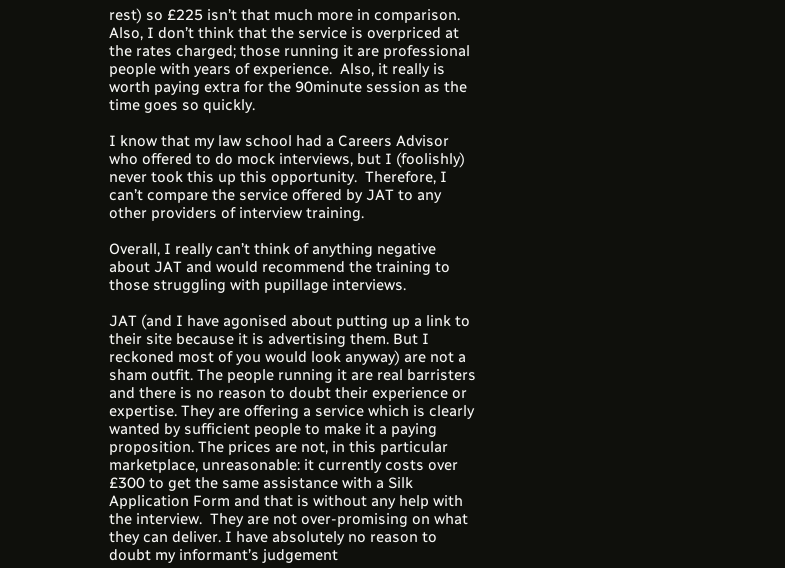rest) so £225 isn’t that much more in comparison.  Also, I don’t think that the service is overpriced at the rates charged; those running it are professional people with years of experience.  Also, it really is worth paying extra for the 90minute session as the time goes so quickly.

I know that my law school had a Careers Advisor who offered to do mock interviews, but I (foolishly) never took this up this opportunity.  Therefore, I can’t compare the service offered by JAT to any other providers of interview training.

Overall, I really can’t think of anything negative about JAT and would recommend the training to those struggling with pupillage interviews.

JAT (and I have agonised about putting up a link to their site because it is advertising them. But I reckoned most of you would look anyway) are not a sham outfit. The people running it are real barristers and there is no reason to doubt their experience or expertise. They are offering a service which is clearly wanted by sufficient people to make it a paying proposition. The prices are not, in this particular marketplace, unreasonable: it currently costs over £300 to get the same assistance with a Silk Application Form and that is without any help with the interview.  They are not over-promising on what they can deliver. I have absolutely no reason to doubt my informant’s judgement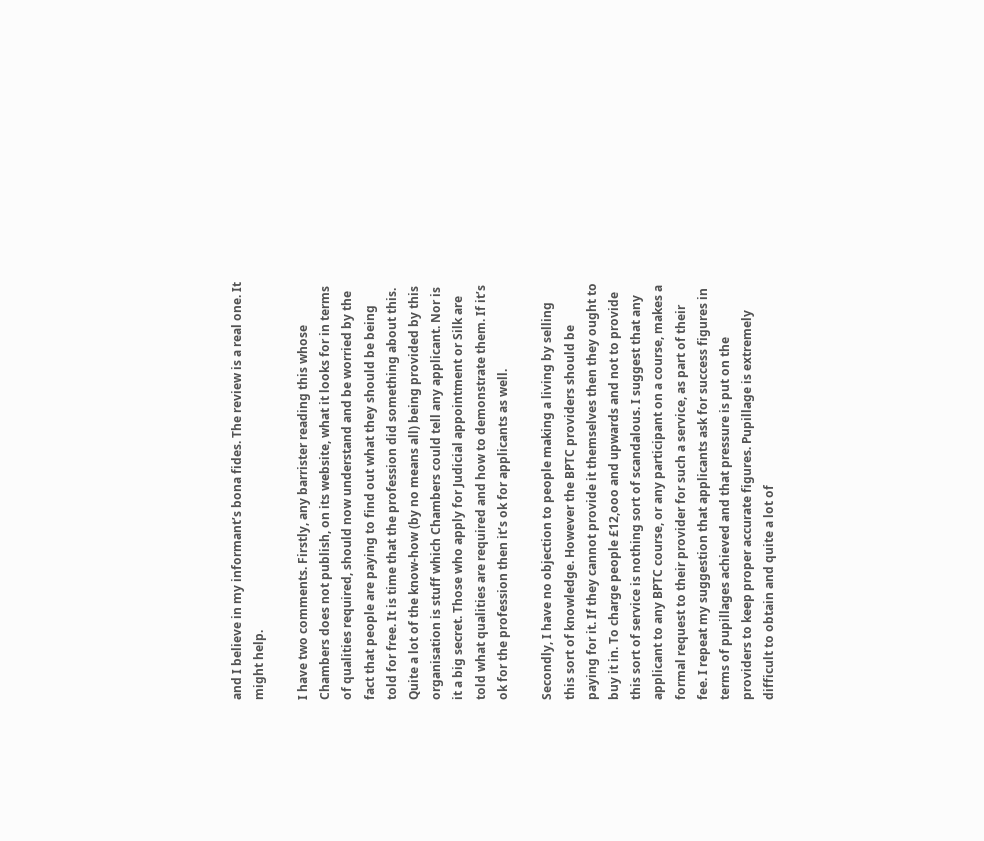and I believe in my informant’s bona fides. The review is a real one. It might help.

I have two comments. Firstly, any barrister reading this whose Chambers does not publish, on its website, what it looks for in terms of qualities required, should now understand and be worried by the fact that people are paying to find out what they should be being told for free. It is time that the profession did something about this. Quite a lot of the know-how (by no means all) being provided by this organisation is stuff which Chambers could tell any applicant. Nor is it a big secret. Those who apply for Judicial appointment or Silk are told what qualities are required and how to demonstrate them. If it’s ok for the profession then it’s ok for applicants as well.

Secondly, I have no objection to people making a living by selling this sort of knowledge. However the BPTC providers should be paying for it. If they cannot provide it themselves then they ought to buy it in. To charge people £12,ooo and upwards and not to provide this sort of service is nothing sort of scandalous. I suggest that any applicant to any BPTC course, or any participant on a course, makes a formal request to their provider for such a service, as part of their fee. I repeat my suggestion that applicants ask for success figures in terms of pupillages achieved and that pressure is put on the providers to keep proper accurate figures. Pupillage is extremely difficult to obtain and quite a lot of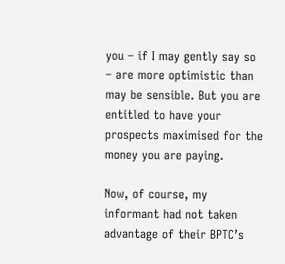you – if I may gently say so – are more optimistic than may be sensible. But you are entitled to have your prospects maximised for the money you are paying.

Now, of course, my informant had not taken advantage of their BPTC’s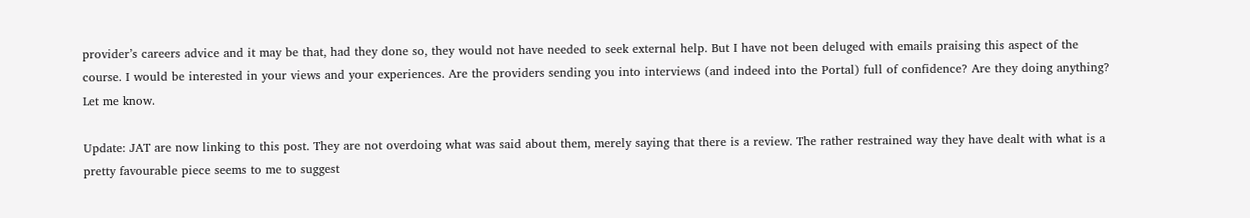provider’s careers advice and it may be that, had they done so, they would not have needed to seek external help. But I have not been deluged with emails praising this aspect of the course. I would be interested in your views and your experiences. Are the providers sending you into interviews (and indeed into the Portal) full of confidence? Are they doing anything? Let me know.

Update: JAT are now linking to this post. They are not overdoing what was said about them, merely saying that there is a review. The rather restrained way they have dealt with what is a pretty favourable piece seems to me to suggest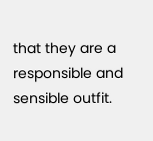that they are a responsible and sensible outfit.